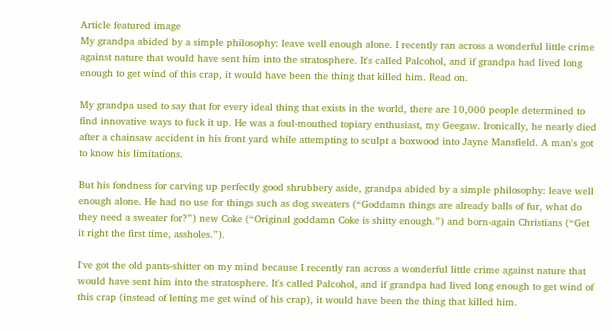Article featured image
My grandpa abided by a simple philosophy: leave well enough alone. I recently ran across a wonderful little crime against nature that would have sent him into the stratosphere. It's called Palcohol, and if grandpa had lived long enough to get wind of this crap, it would have been the thing that killed him. Read on.

My grandpa used to say that for every ideal thing that exists in the world, there are 10,000 people determined to find innovative ways to fuck it up. He was a foul-mouthed topiary enthusiast, my Geegaw. Ironically, he nearly died after a chainsaw accident in his front yard while attempting to sculpt a boxwood into Jayne Mansfield. A man's got to know his limitations.

But his fondness for carving up perfectly good shrubbery aside, grandpa abided by a simple philosophy: leave well enough alone. He had no use for things such as dog sweaters (“Goddamn things are already balls of fur, what do they need a sweater for?”) new Coke (“Original goddamn Coke is shitty enough.”) and born-again Christians (“Get it right the first time, assholes.”).

I've got the old pants-shitter on my mind because I recently ran across a wonderful little crime against nature that would have sent him into the stratosphere. It's called Palcohol, and if grandpa had lived long enough to get wind of this crap (instead of letting me get wind of his crap), it would have been the thing that killed him.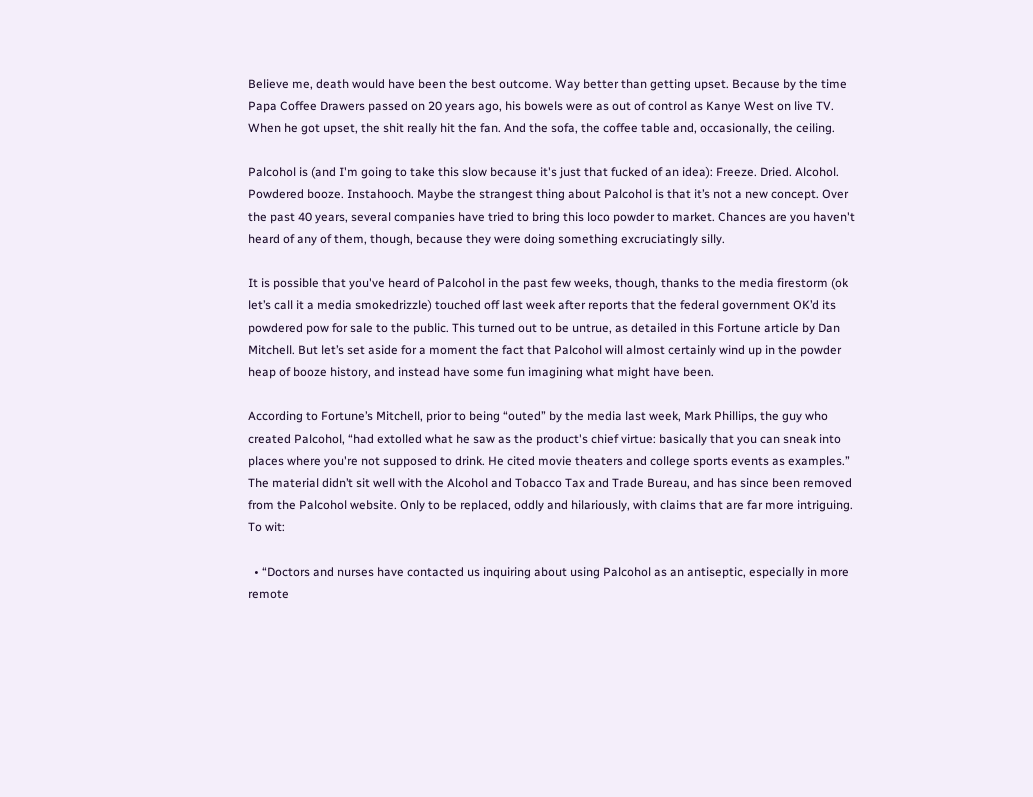Believe me, death would have been the best outcome. Way better than getting upset. Because by the time Papa Coffee Drawers passed on 20 years ago, his bowels were as out of control as Kanye West on live TV. When he got upset, the shit really hit the fan. And the sofa, the coffee table and, occasionally, the ceiling.

Palcohol is (and I'm going to take this slow because it's just that fucked of an idea): Freeze. Dried. Alcohol. Powdered booze. Instahooch. Maybe the strangest thing about Palcohol is that it’s not a new concept. Over the past 40 years, several companies have tried to bring this loco powder to market. Chances are you haven't heard of any of them, though, because they were doing something excruciatingly silly.

It is possible that you've heard of Palcohol in the past few weeks, though, thanks to the media firestorm (ok let’s call it a media smokedrizzle) touched off last week after reports that the federal government OK’d its powdered pow for sale to the public. This turned out to be untrue, as detailed in this Fortune article by Dan Mitchell. But let’s set aside for a moment the fact that Palcohol will almost certainly wind up in the powder heap of booze history, and instead have some fun imagining what might have been.

According to Fortune’s Mitchell, prior to being “outed” by the media last week, Mark Phillips, the guy who created Palcohol, “had extolled what he saw as the product's chief virtue: basically that you can sneak into places where you're not supposed to drink. He cited movie theaters and college sports events as examples.” The material didn’t sit well with the Alcohol and Tobacco Tax and Trade Bureau, and has since been removed from the Palcohol website. Only to be replaced, oddly and hilariously, with claims that are far more intriguing. To wit:

  • “Doctors and nurses have contacted us inquiring about using Palcohol as an antiseptic, especially in more remote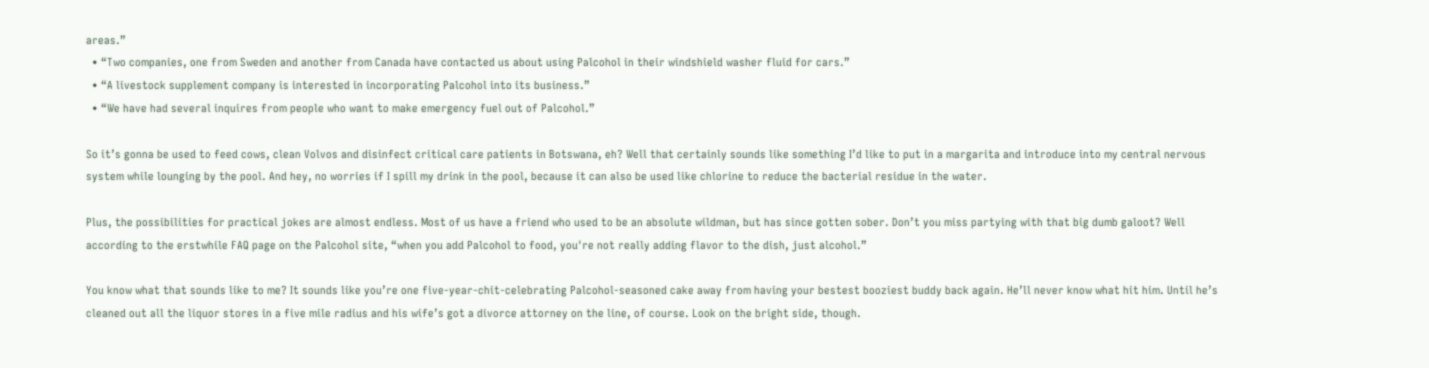areas.”
  • “Two companies, one from Sweden and another from Canada have contacted us about using Palcohol in their windshield washer fluid for cars.”
  • “A livestock supplement company is interested in incorporating Palcohol into its business.”
  • “We have had several inquires from people who want to make emergency fuel out of Palcohol.”

So it’s gonna be used to feed cows, clean Volvos and disinfect critical care patients in Botswana, eh? Well that certainly sounds like something I’d like to put in a margarita and introduce into my central nervous system while lounging by the pool. And hey, no worries if I spill my drink in the pool, because it can also be used like chlorine to reduce the bacterial residue in the water.

Plus, the possibilities for practical jokes are almost endless. Most of us have a friend who used to be an absolute wildman, but has since gotten sober. Don’t you miss partying with that big dumb galoot? Well according to the erstwhile FAQ page on the Palcohol site, “when you add Palcohol to food, you're not really adding flavor to the dish, just alcohol.”

You know what that sounds like to me? It sounds like you’re one five-year-chit-celebrating Palcohol-seasoned cake away from having your bestest booziest buddy back again. He’ll never know what hit him. Until he’s cleaned out all the liquor stores in a five mile radius and his wife’s got a divorce attorney on the line, of course. Look on the bright side, though.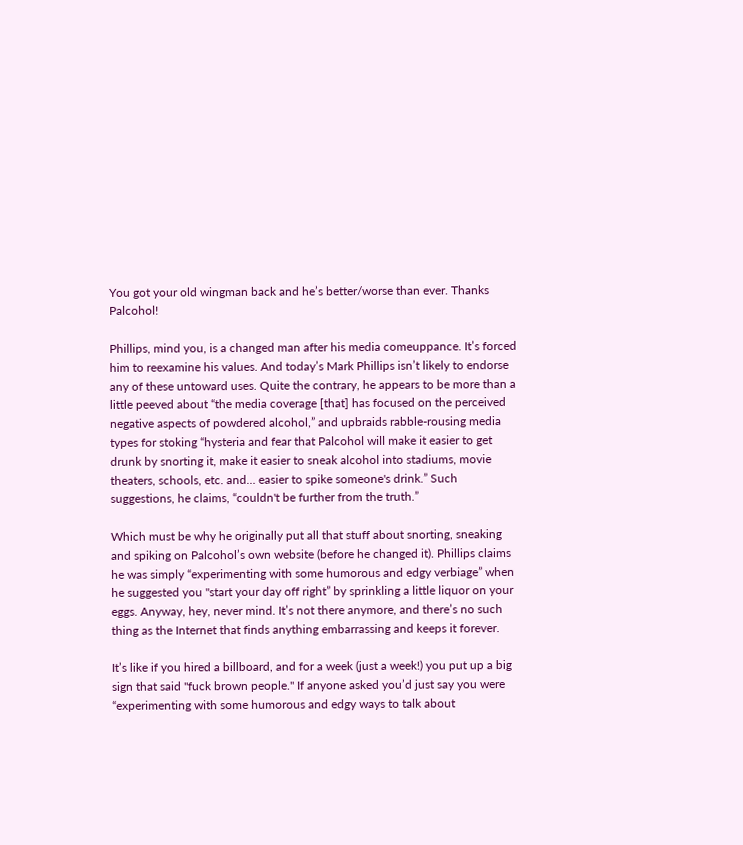You got your old wingman back and he’s better/worse than ever. Thanks Palcohol!

Phillips, mind you, is a changed man after his media comeuppance. It’s forced him to reexamine his values. And today’s Mark Phillips isn’t likely to endorse any of these untoward uses. Quite the contrary, he appears to be more than a little peeved about “the media coverage [that] has focused on the perceived negative aspects of powdered alcohol,” and upbraids rabble-rousing media types for stoking “hysteria and fear that Palcohol will make it easier to get drunk by snorting it, make it easier to sneak alcohol into stadiums, movie theaters, schools, etc. and… easier to spike someone's drink.” Such suggestions, he claims, “couldn't be further from the truth.”

Which must be why he originally put all that stuff about snorting, sneaking and spiking on Palcohol’s own website (before he changed it). Phillips claims he was simply “experimenting with some humorous and edgy verbiage” when he suggested you "start your day off right” by sprinkling a little liquor on your eggs. Anyway, hey, never mind. It’s not there anymore, and there’s no such thing as the Internet that finds anything embarrassing and keeps it forever.

It’s like if you hired a billboard, and for a week (just a week!) you put up a big sign that said "fuck brown people." If anyone asked you’d just say you were “experimenting with some humorous and edgy ways to talk about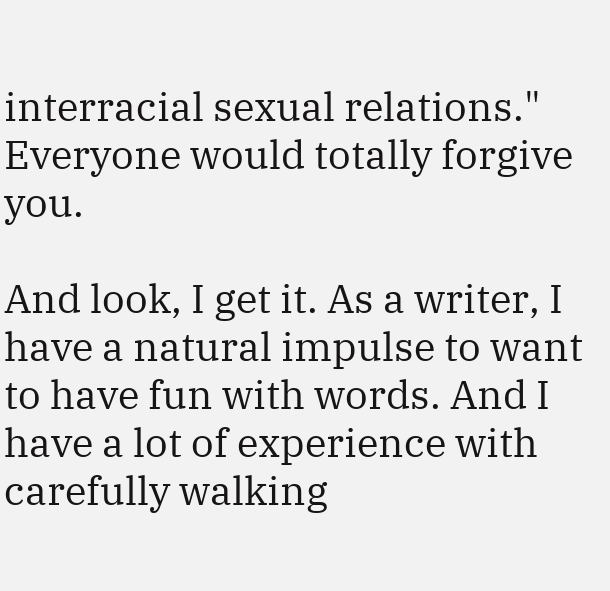interracial sexual relations." Everyone would totally forgive you.

And look, I get it. As a writer, I have a natural impulse to want to have fun with words. And I have a lot of experience with carefully walking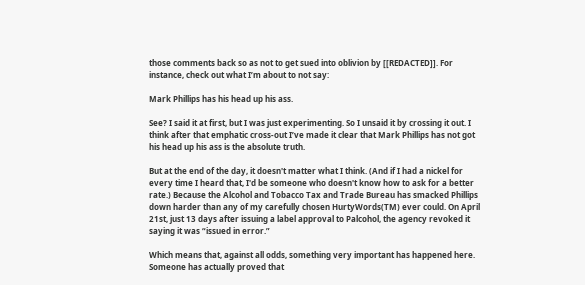those comments back so as not to get sued into oblivion by [[REDACTED]]. For instance, check out what I’m about to not say:

Mark Phillips has his head up his ass.

See? I said it at first, but I was just experimenting. So I unsaid it by crossing it out. I think after that emphatic cross-out I’ve made it clear that Mark Phillips has not got his head up his ass is the absolute truth.

But at the end of the day, it doesn't matter what I think. (And if I had a nickel for every time I heard that, I'd be someone who doesn't know how to ask for a better rate.) Because the Alcohol and Tobacco Tax and Trade Bureau has smacked Phillips down harder than any of my carefully chosen HurtyWords(TM) ever could. On April 21st, just 13 days after issuing a label approval to Palcohol, the agency revoked it saying it was “issued in error.”

Which means that, against all odds, something very important has happened here. Someone has actually proved that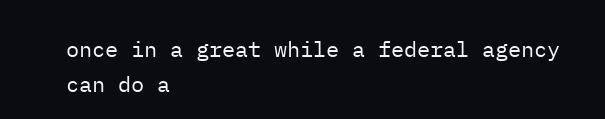once in a great while a federal agency can do a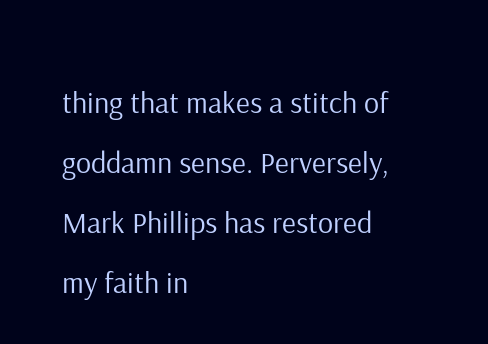thing that makes a stitch of goddamn sense. Perversely, Mark Phillips has restored my faith in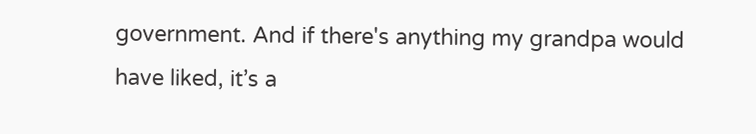government. And if there's anything my grandpa would have liked, it’s a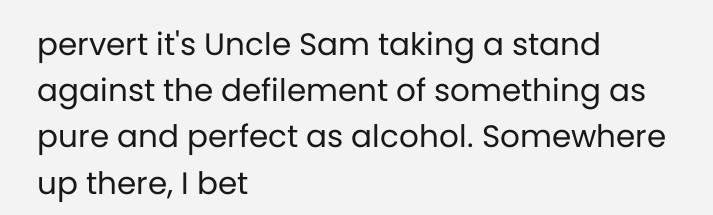pervert it's Uncle Sam taking a stand against the defilement of something as pure and perfect as alcohol. Somewhere up there, I bet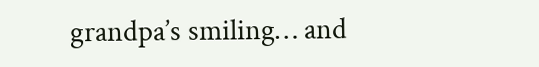grandpa’s smiling… and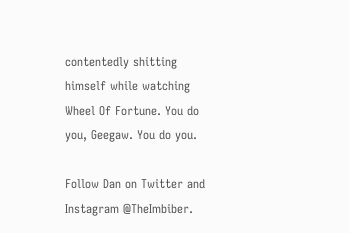contentedly shitting himself while watching Wheel Of Fortune. You do you, Geegaw. You do you.

Follow Dan on Twitter and Instagram @TheImbiber.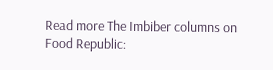Read more The Imbiber columns on Food Republic: